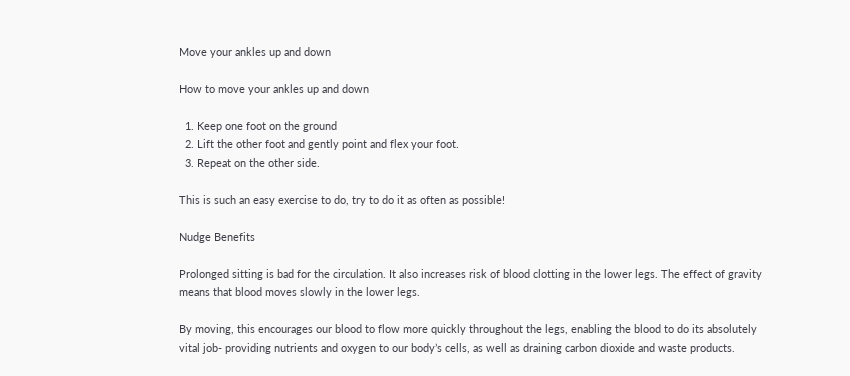Move your ankles up and down

How to move your ankles up and down

  1. Keep one foot on the ground
  2. Lift the other foot and gently point and flex your foot.
  3. Repeat on the other side.

This is such an easy exercise to do, try to do it as often as possible!

Nudge Benefits

Prolonged sitting is bad for the circulation. It also increases risk of blood clotting in the lower legs. The effect of gravity means that blood moves slowly in the lower legs.

By moving, this encourages our blood to flow more quickly throughout the legs, enabling the blood to do its absolutely vital job- providing nutrients and oxygen to our body’s cells, as well as draining carbon dioxide and waste products.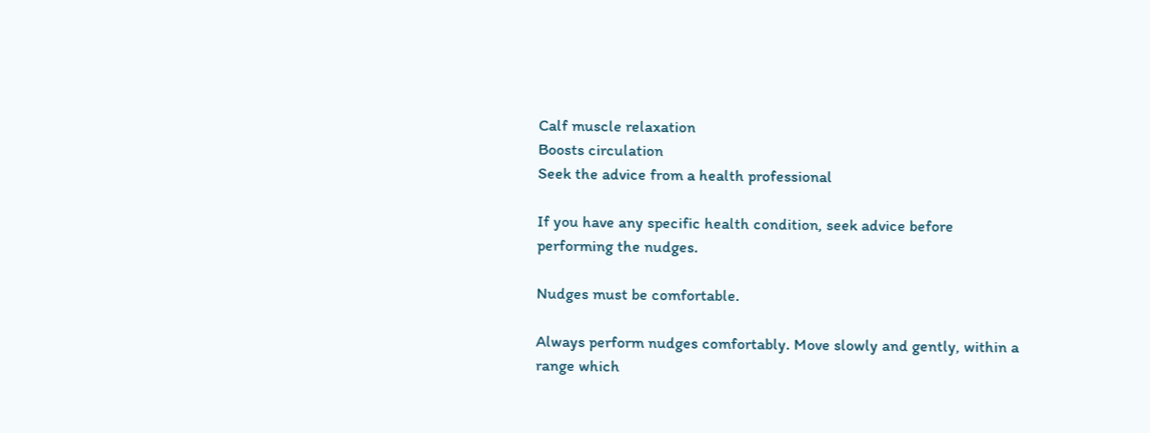Calf muscle relaxation
Boosts circulation
Seek the advice from a health professional

If you have any specific health condition, seek advice before performing the nudges.

Nudges must be comfortable.

Always perform nudges comfortably. Move slowly and gently, within a range which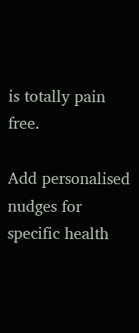is totally pain free.

Add personalised nudges for specific health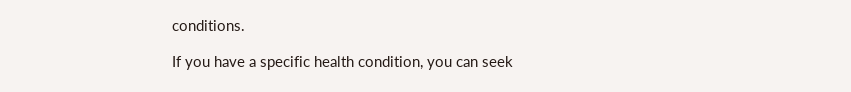conditions.

If you have a specific health condition, you can seek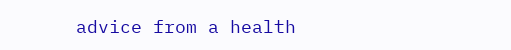advice from a health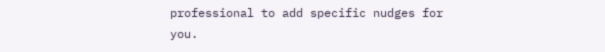professional to add specific nudges for you.